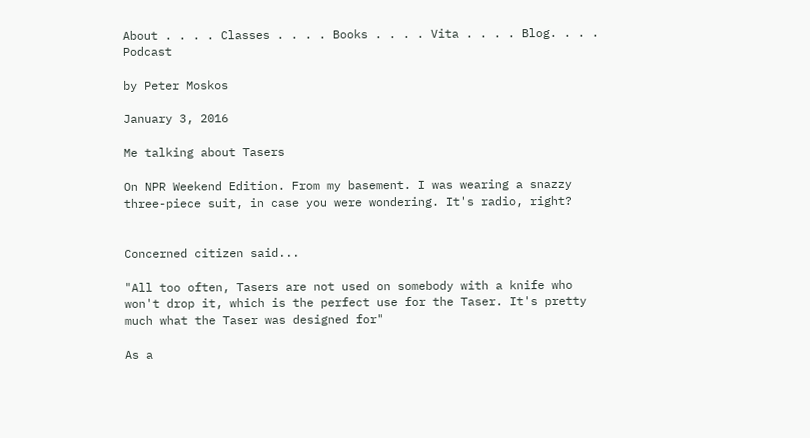About . . . . Classes . . . . Books . . . . Vita . . . . Blog. . . . Podcast

by Peter Moskos

January 3, 2016

Me talking about Tasers

On NPR Weekend Edition. From my basement. I was wearing a snazzy three-piece suit, in case you were wondering. It's radio, right?


Concerned citizen said...

"All too often, Tasers are not used on somebody with a knife who won't drop it, which is the perfect use for the Taser. It's pretty much what the Taser was designed for"

As a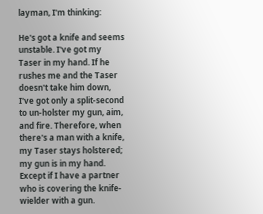layman, I'm thinking:

He's got a knife and seems unstable. I've got my Taser in my hand. If he rushes me and the Taser doesn't take him down, I've got only a split-second to un-holster my gun, aim, and fire. Therefore, when there's a man with a knife, my Taser stays holstered; my gun is in my hand. Except if I have a partner who is covering the knife-wielder with a gun.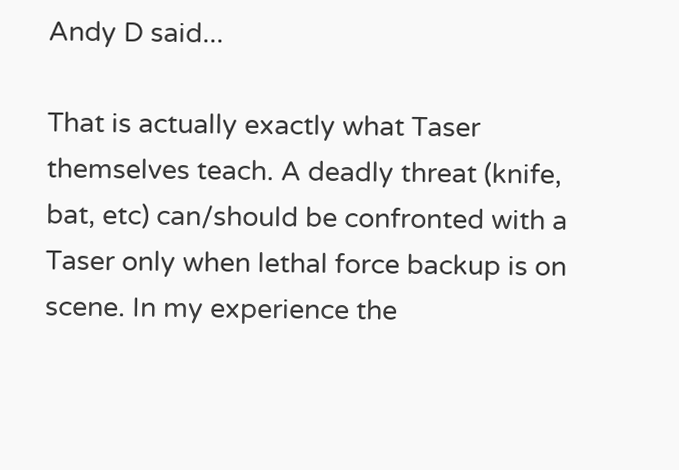Andy D said...

That is actually exactly what Taser themselves teach. A deadly threat (knife, bat, etc) can/should be confronted with a Taser only when lethal force backup is on scene. In my experience the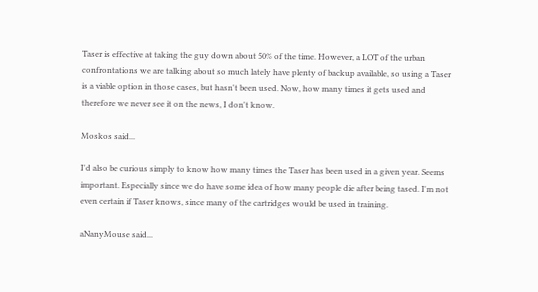Taser is effective at taking the guy down about 50% of the time. However, a LOT of the urban confrontations we are talking about so much lately have plenty of backup available, so using a Taser is a viable option in those cases, but hasn't been used. Now, how many times it gets used and therefore we never see it on the news, I don't know.

Moskos said...

I'd also be curious simply to know how many times the Taser has been used in a given year. Seems important. Especially since we do have some idea of how many people die after being tased. I'm not even certain if Taser knows, since many of the cartridges would be used in training.

aNanyMouse said...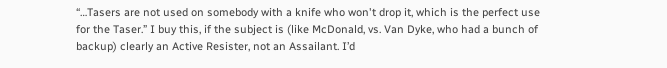“…Tasers are not used on somebody with a knife who won't drop it, which is the perfect use for the Taser.” I buy this, if the subject is (like McDonald, vs. Van Dyke, who had a bunch of backup) clearly an Active Resister, not an Assailant. I’d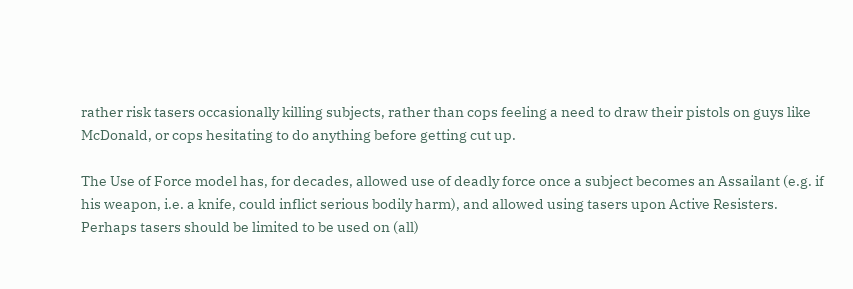rather risk tasers occasionally killing subjects, rather than cops feeling a need to draw their pistols on guys like McDonald, or cops hesitating to do anything before getting cut up.

The Use of Force model has, for decades, allowed use of deadly force once a subject becomes an Assailant (e.g. if his weapon, i.e. a knife, could inflict serious bodily harm), and allowed using tasers upon Active Resisters. Perhaps tasers should be limited to be used on (all)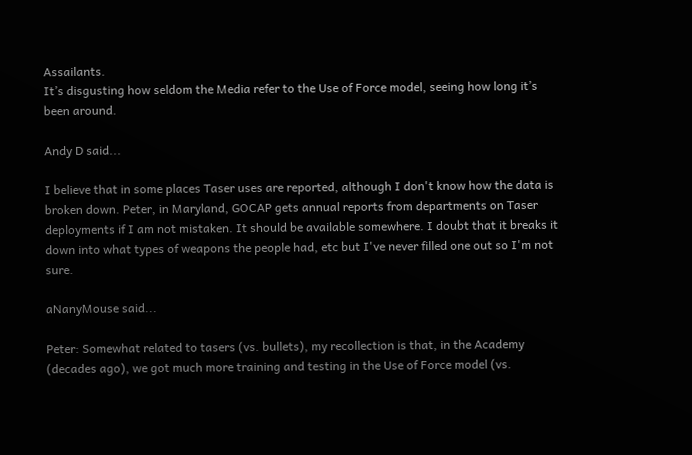Assailants.
It’s disgusting how seldom the Media refer to the Use of Force model, seeing how long it’s been around.

Andy D said...

I believe that in some places Taser uses are reported, although I don't know how the data is broken down. Peter, in Maryland, GOCAP gets annual reports from departments on Taser deployments if I am not mistaken. It should be available somewhere. I doubt that it breaks it down into what types of weapons the people had, etc but I've never filled one out so I'm not sure.

aNanyMouse said...

Peter: Somewhat related to tasers (vs. bullets), my recollection is that, in the Academy (decades ago), we got much more training and testing in the Use of Force model (vs.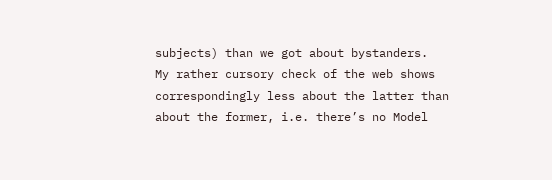subjects) than we got about bystanders.
My rather cursory check of the web shows correspondingly less about the latter than about the former, i.e. there’s no Model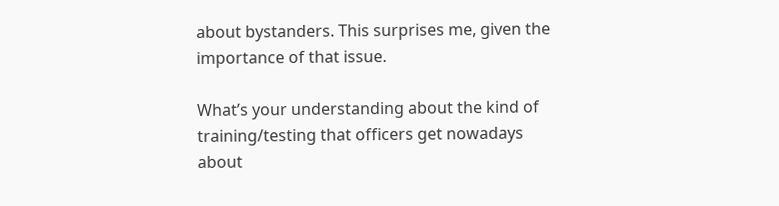about bystanders. This surprises me, given the importance of that issue.

What’s your understanding about the kind of training/testing that officers get nowadays about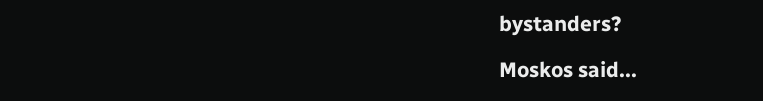bystanders?

Moskos said...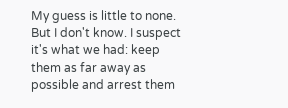My guess is little to none. But I don't know. I suspect it's what we had: keep them as far away as possible and arrest them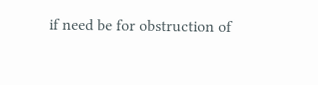if need be for obstruction of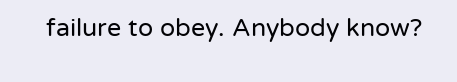failure to obey. Anybody know?